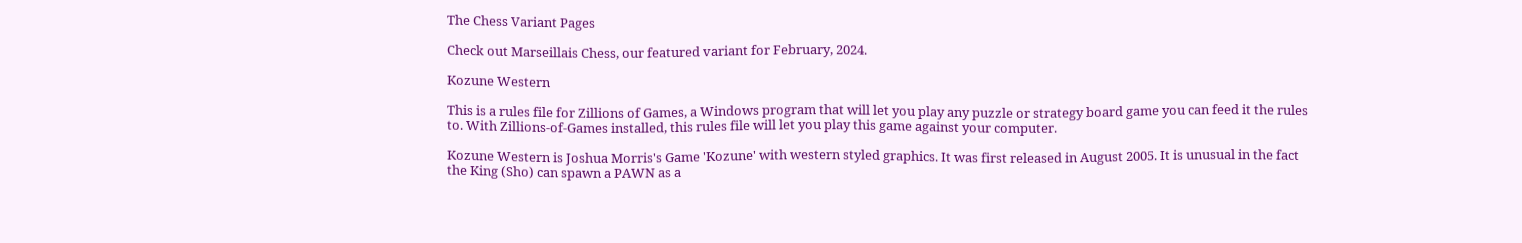The Chess Variant Pages

Check out Marseillais Chess, our featured variant for February, 2024.

Kozune Western

This is a rules file for Zillions of Games, a Windows program that will let you play any puzzle or strategy board game you can feed it the rules to. With Zillions-of-Games installed, this rules file will let you play this game against your computer.

Kozune Western is Joshua Morris's Game 'Kozune' with western styled graphics. It was first released in August 2005. It is unusual in the fact the King (Sho) can spawn a PAWN as a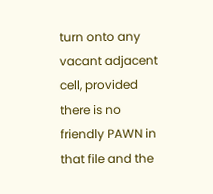turn onto any vacant adjacent cell, provided there is no friendly PAWN in that file and the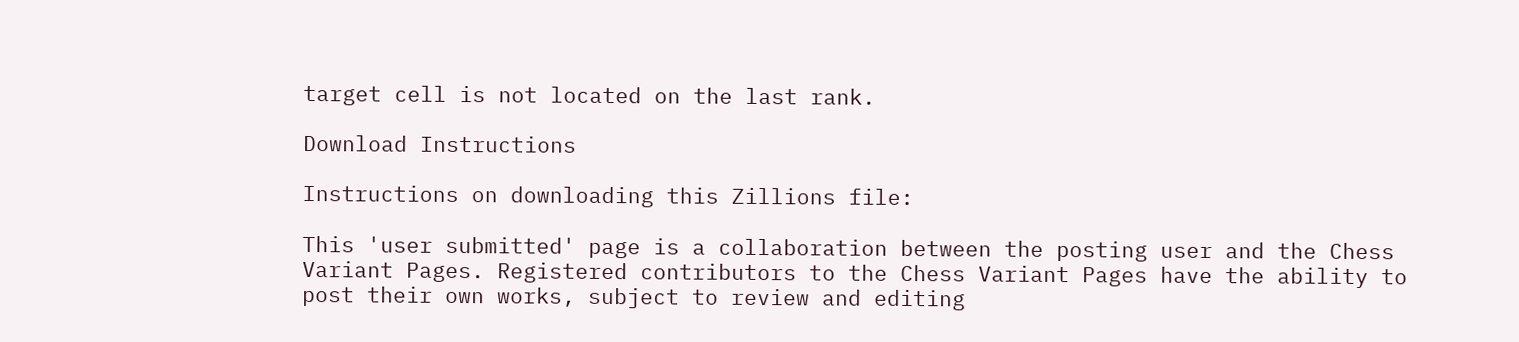target cell is not located on the last rank.

Download Instructions

Instructions on downloading this Zillions file:

This 'user submitted' page is a collaboration between the posting user and the Chess Variant Pages. Registered contributors to the Chess Variant Pages have the ability to post their own works, subject to review and editing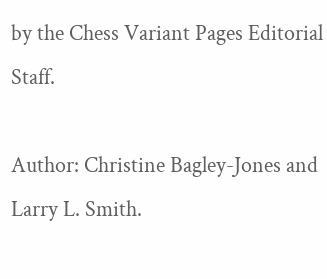by the Chess Variant Pages Editorial Staff.

Author: Christine Bagley-Jones and Larry L. Smith.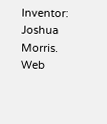Inventor: Joshua Morris.
Web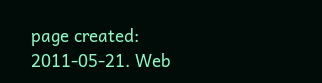page created: 2011-05-21. Web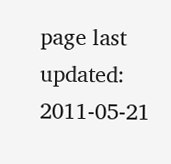page last updated: 2011-05-21